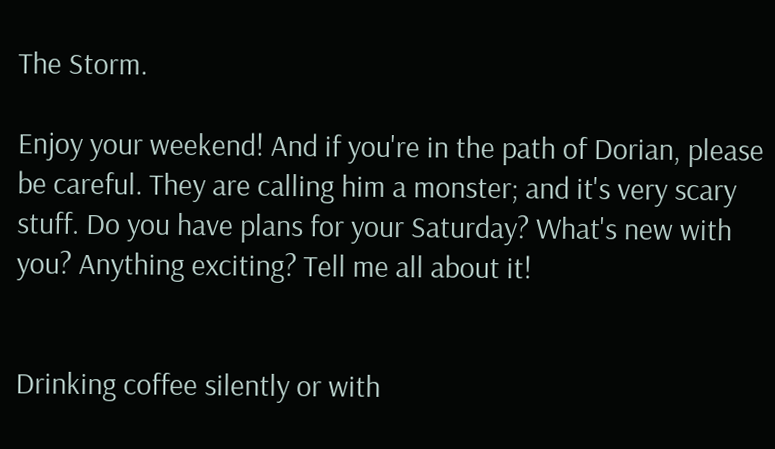The Storm.

Enjoy your weekend! And if you're in the path of Dorian, please be careful. They are calling him a monster; and it's very scary stuff. Do you have plans for your Saturday? What's new with you? Anything exciting? Tell me all about it!


Drinking coffee silently or with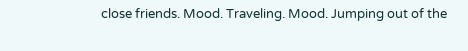close friends. Mood. Traveling. Mood. Jumping out of the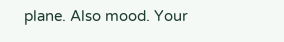plane. Also mood. Your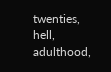twenties, hell, adulthood,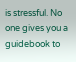is stressful. No one gives you a guidebook to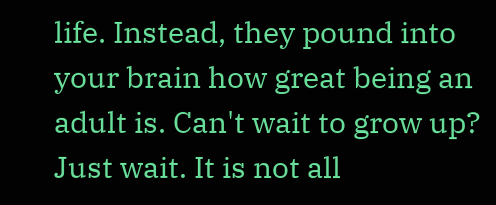life. Instead, they pound into your brain how great being an adult is. Can't wait to grow up? Just wait. It is not all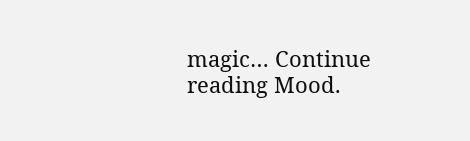magic… Continue reading Mood.